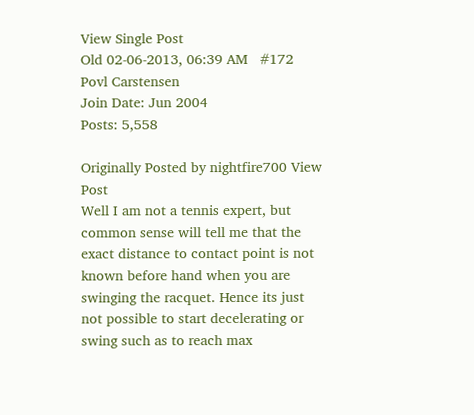View Single Post
Old 02-06-2013, 06:39 AM   #172
Povl Carstensen
Join Date: Jun 2004
Posts: 5,558

Originally Posted by nightfire700 View Post
Well I am not a tennis expert, but common sense will tell me that the exact distance to contact point is not known before hand when you are swinging the racquet. Hence its just not possible to start decelerating or swing such as to reach max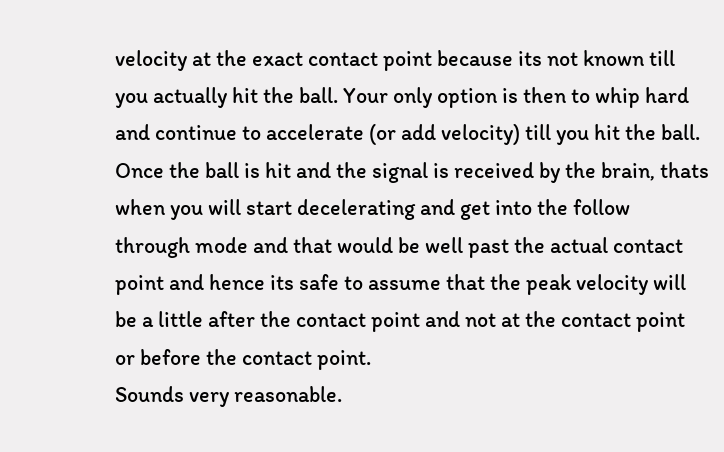velocity at the exact contact point because its not known till you actually hit the ball. Your only option is then to whip hard and continue to accelerate (or add velocity) till you hit the ball. Once the ball is hit and the signal is received by the brain, thats when you will start decelerating and get into the follow through mode and that would be well past the actual contact point and hence its safe to assume that the peak velocity will be a little after the contact point and not at the contact point or before the contact point.
Sounds very reasonable.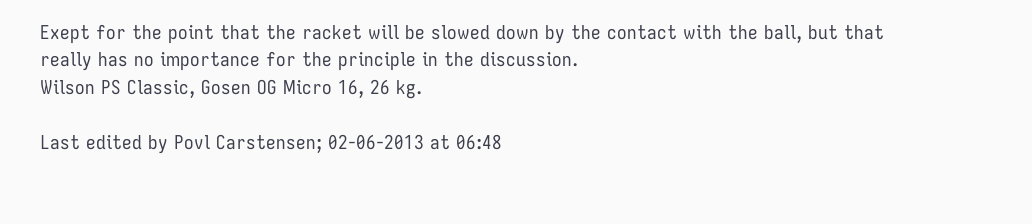Exept for the point that the racket will be slowed down by the contact with the ball, but that really has no importance for the principle in the discussion.
Wilson PS Classic, Gosen OG Micro 16, 26 kg.

Last edited by Povl Carstensen; 02-06-2013 at 06:48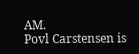AM.
Povl Carstensen is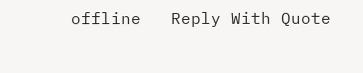offline   Reply With Quote